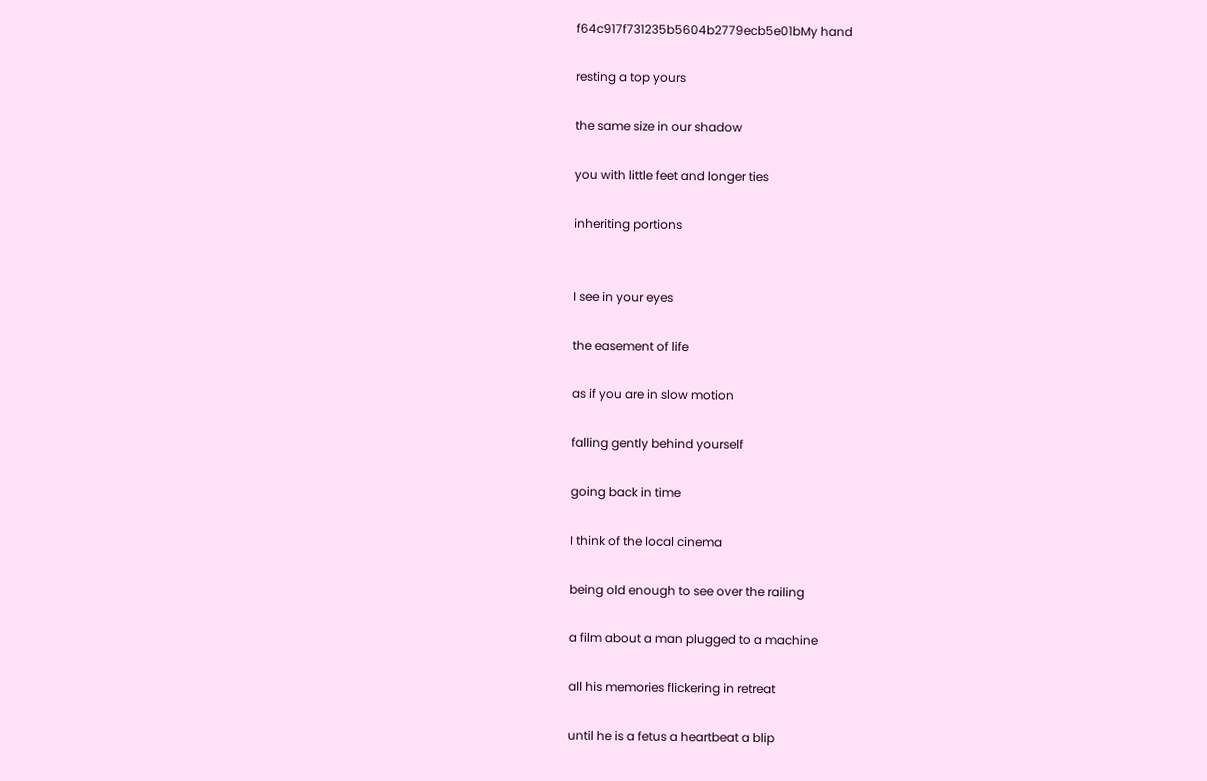f64c917f731235b5604b2779ecb5e01bMy hand

resting a top yours

the same size in our shadow

you with little feet and longer ties

inheriting portions


I see in your eyes

the easement of life

as if you are in slow motion

falling gently behind yourself

going back in time

I think of the local cinema

being old enough to see over the railing

a film about a man plugged to a machine

all his memories flickering in retreat

until he is a fetus a heartbeat a blip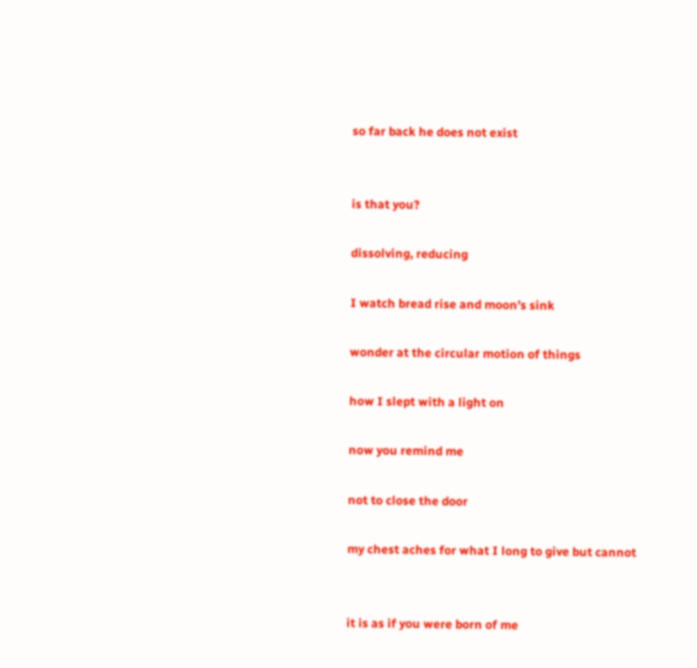so far back he does not exist


is that you?

dissolving, reducing

I watch bread rise and moon’s sink

wonder at the circular motion of things

how I slept with a light on

now you remind me

not to close the door

my chest aches for what I long to give but cannot


it is as if you were born of me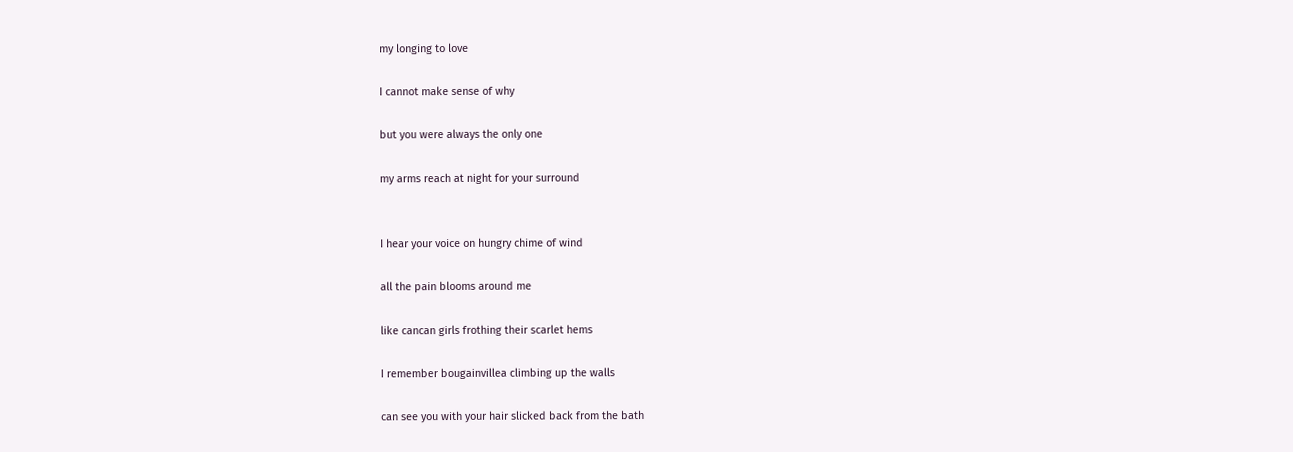my longing to love

I cannot make sense of why

but you were always the only one

my arms reach at night for your surround


I hear your voice on hungry chime of wind

all the pain blooms around me

like cancan girls frothing their scarlet hems

I remember bougainvillea climbing up the walls

can see you with your hair slicked back from the bath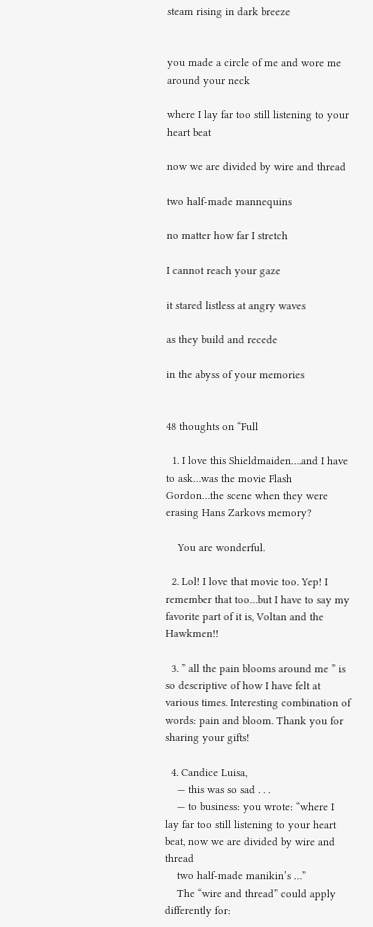steam rising in dark breeze


you made a circle of me and wore me around your neck

where I lay far too still listening to your heart beat

now we are divided by wire and thread

two half-made mannequins

no matter how far I stretch

I cannot reach your gaze

it stared listless at angry waves

as they build and recede

in the abyss of your memories


48 thoughts on “Full

  1. I love this Shieldmaiden….and I have to ask…was the movie Flash Gordon…the scene when they were erasing Hans Zarkovs memory?

    You are wonderful.

  2. Lol! I love that movie too. Yep! I remember that too…but I have to say my favorite part of it is, Voltan and the Hawkmen!!

  3. ” all the pain blooms around me ” is so descriptive of how I have felt at various times. Interesting combination of words: pain and bloom. Thank you for sharing your gifts!

  4. Candice Luisa,
    — this was so sad . . .
    — to business: you wrote: “where I lay far too still listening to your heart beat, now we are divided by wire and thread
    two half-made manikin’s …”
    The “wire and thread” could apply differently for: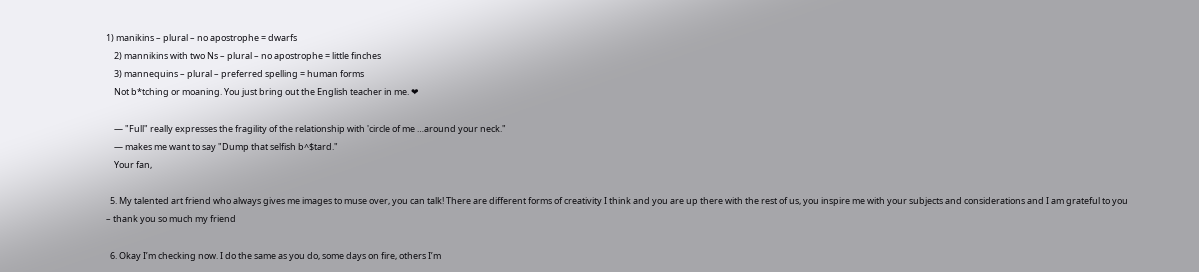1) manikins – plural – no apostrophe = dwarfs
    2) mannikins with two Ns – plural – no apostrophe = little finches
    3) mannequins – plural – preferred spelling = human forms
    Not b*tching or moaning. You just bring out the English teacher in me. ❤

    — "Full" really expresses the fragility of the relationship with 'circle of me …around your neck."
    — makes me want to say "Dump that selfish b^$tard."
    Your fan,

  5. My talented art friend who always gives me images to muse over, you can talk! There are different forms of creativity I think and you are up there with the rest of us, you inspire me with your subjects and considerations and I am grateful to you – thank you so much my friend

  6. Okay I’m checking now. I do the same as you do, some days on fire, others I’m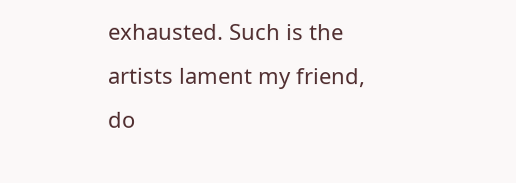exhausted. Such is the artists lament my friend, do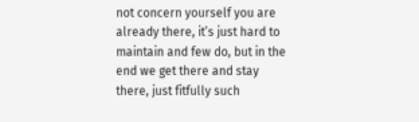not concern yourself you are already there, it’s just hard to maintain and few do, but in the end we get there and stay there, just fitfully such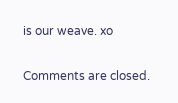is our weave. xo

Comments are closed.